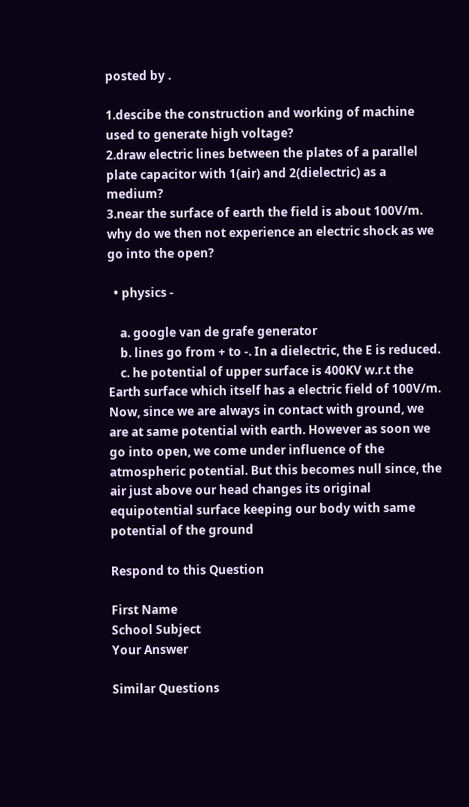posted by .

1.descibe the construction and working of machine used to generate high voltage?
2.draw electric lines between the plates of a parallel plate capacitor with 1(air) and 2(dielectric) as a medium?
3.near the surface of earth the field is about 100V/m. why do we then not experience an electric shock as we go into the open?

  • physics -

    a. google van de grafe generator
    b. lines go from + to -. In a dielectric, the E is reduced.
    c. he potential of upper surface is 400KV w.r.t the Earth surface which itself has a electric field of 100V/m. Now, since we are always in contact with ground, we are at same potential with earth. However as soon we go into open, we come under influence of the atmospheric potential. But this becomes null since, the air just above our head changes its original equipotential surface keeping our body with same potential of the ground

Respond to this Question

First Name
School Subject
Your Answer

Similar Questions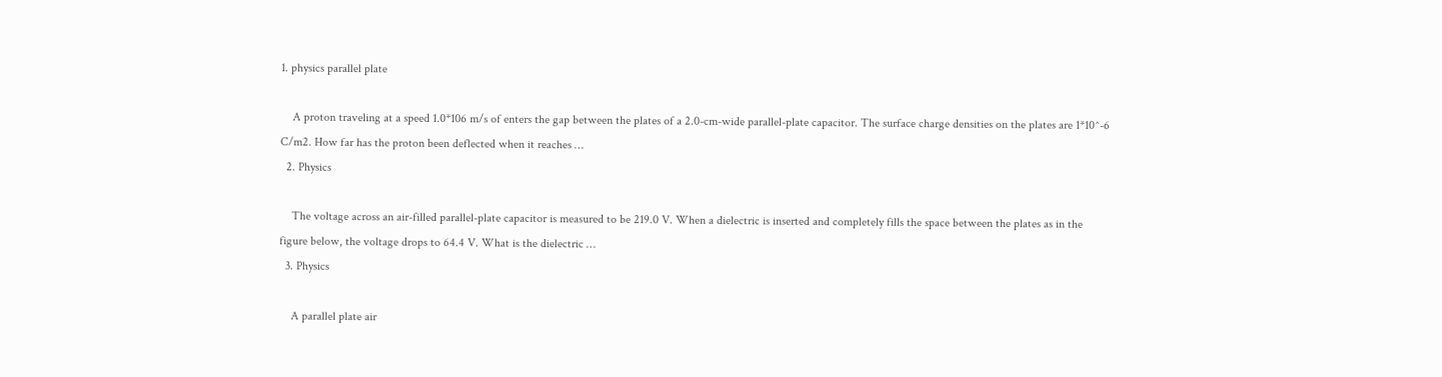1. physics parallel plate

    A proton traveling at a speed 1.0*106 m/s of enters the gap between the plates of a 2.0-cm-wide parallel-plate capacitor. The surface charge densities on the plates are 1*10^-6 C/m2. How far has the proton been deflected when it reaches …
  2. Physics

    The voltage across an air-filled parallel-plate capacitor is measured to be 219.0 V. When a dielectric is inserted and completely fills the space between the plates as in the figure below, the voltage drops to 64.4 V. What is the dielectric …
  3. Physics

    A parallel plate air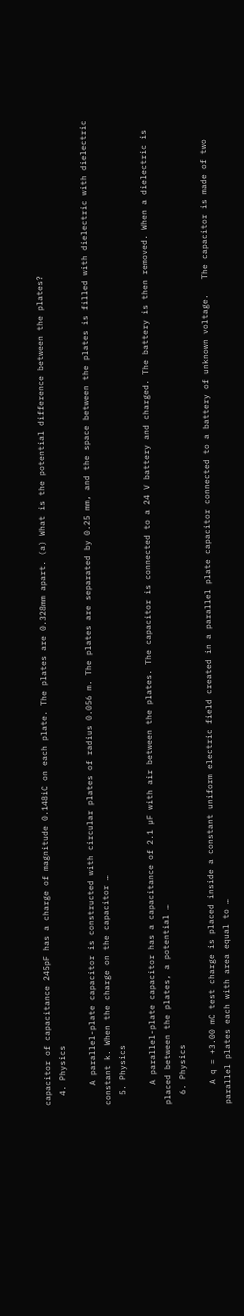capacitor of capacitance 245pF has a charge of magnitude 0.148ìC on each plate. The plates are 0.328mm apart. (a) What is the potential difference between the plates?
  4. Physics

    A parallel-plate capacitor is constructed with circular plates of radius 0.056 m. The plates are separated by 0.25 mm, and the space between the plates is filled with dielectric with dielectric constant k. When the charge on the capacitor …
  5. Physics

    A parallel-plate capacitor has a capacitance of 2.1 µF with air between the plates. The capacitor is connected to a 24 V battery and charged. The battery is then removed. When a dielectric is placed between the plates, a potential …
  6. Physics

    A q = +3.00 mC test charge is placed inside a constant uniform electric field created in a parallel plate capacitor connected to a battery of unknown voltage.   The capacitor is made of two parallel plates each with area equal to …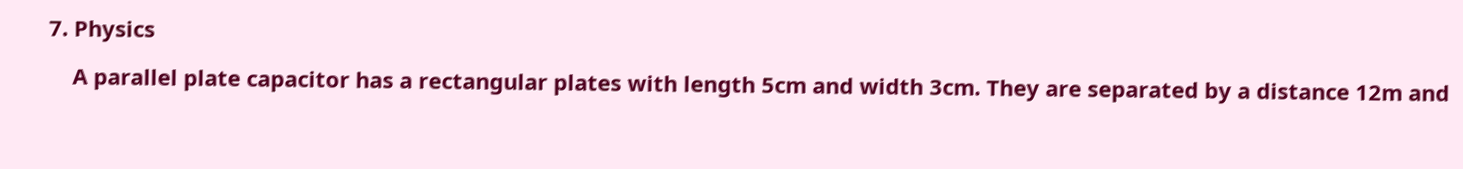7. Physics

    A parallel plate capacitor has a rectangular plates with length 5cm and width 3cm. They are separated by a distance 12m and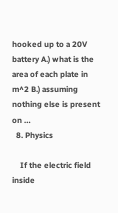hooked up to a 20V battery A.) what is the area of each plate in m^2 B.) assuming nothing else is present on …
  8. Physics

    If the electric field inside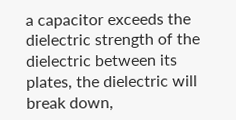a capacitor exceeds the dielectric strength of the dielectric between its plates, the dielectric will break down,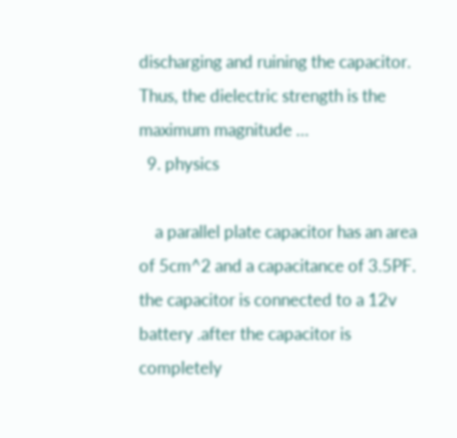discharging and ruining the capacitor. Thus, the dielectric strength is the maximum magnitude …
  9. physics

    a parallel plate capacitor has an area of 5cm^2 and a capacitance of 3.5PF. the capacitor is connected to a 12v battery .after the capacitor is completely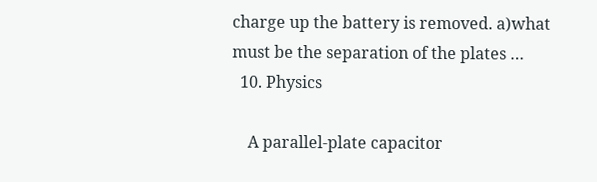charge up the battery is removed. a)what must be the separation of the plates …
  10. Physics

    A parallel-plate capacitor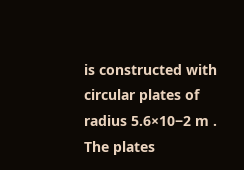is constructed with circular plates of radius 5.6×10−2 m . The plates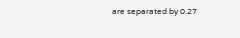are separated by 0.27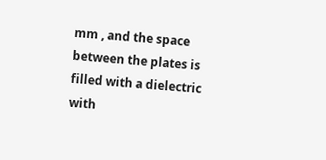mm , and the space between the plates is filled with a dielectric with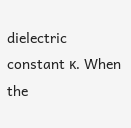dielectric constant κ. When the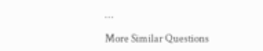…

More Similar Questions